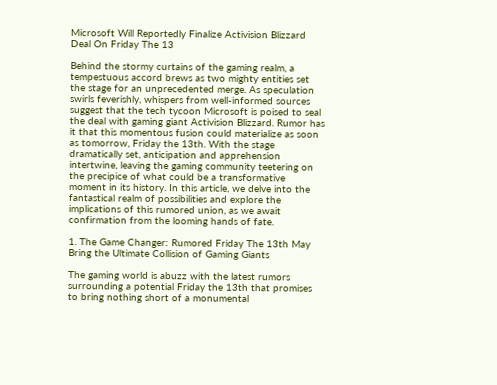Microsoft Will Reportedly Finalize Activision Blizzard Deal On Friday The 13

Behind the stormy curtains of the gaming realm, a tempestuous accord brews as two mighty entities set the stage for an unprecedented merge. As speculation swirls feverishly, whispers from well-informed sources suggest that the tech tycoon Microsoft is poised to seal the deal with gaming giant Activision Blizzard. Rumor has it that this momentous fusion could materialize as soon as tomorrow, Friday the 13th. With the stage dramatically set, anticipation and apprehension intertwine, leaving the gaming community teetering on the precipice of what could be a transformative moment in its history. In this article, we delve into the fantastical realm of possibilities and explore the implications of this rumored union, as we await confirmation from the looming hands of fate.

1. The Game Changer: Rumored Friday The 13th May Bring the Ultimate Collision of Gaming Giants

The gaming world is abuzz with the latest rumors surrounding a potential Friday the 13th that promises to bring nothing short of a monumental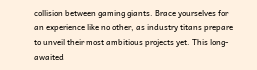collision between gaming giants. Brace yourselves for an experience like no other, as industry titans prepare to unveil their most ambitious projects yet. This long-awaited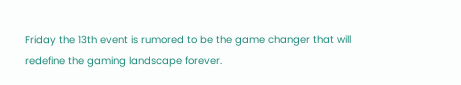Friday the 13th event is rumored to be the game changer that will redefine the gaming landscape forever.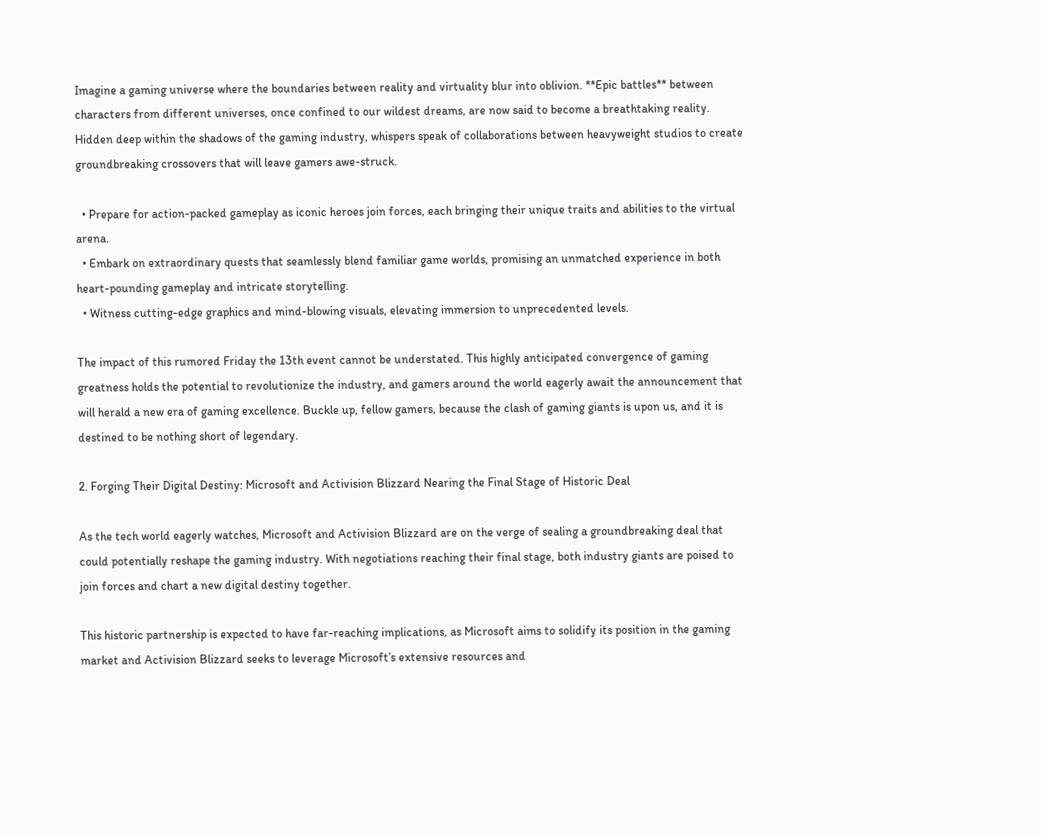Imagine a gaming universe where the boundaries between reality and virtuality blur into oblivion. **Epic battles** between characters from different universes, once confined to our wildest dreams, are now said to become a breathtaking reality. Hidden deep within the shadows of the gaming industry, whispers speak of collaborations between heavyweight studios to create groundbreaking crossovers that will leave gamers awe-struck.

  • Prepare for action-packed gameplay as iconic heroes join forces, each bringing their unique traits and abilities to the virtual arena.
  • Embark on extraordinary quests that seamlessly blend familiar game worlds, promising an unmatched experience in both heart-pounding gameplay and intricate storytelling.
  • Witness cutting-edge graphics and mind-blowing visuals, elevating immersion to unprecedented levels.

The impact of this rumored Friday the 13th event cannot be understated. This highly anticipated convergence of gaming greatness holds the potential to revolutionize the industry, and gamers around the world eagerly await the announcement that will herald a new era of gaming excellence. Buckle up, fellow gamers, because the clash of gaming giants is upon us, and it is destined to be nothing short of legendary.

2. Forging Their Digital Destiny: Microsoft and Activision Blizzard Nearing the Final Stage of Historic Deal

As the tech world eagerly watches, Microsoft and Activision Blizzard are on the verge of sealing a groundbreaking deal that could potentially reshape the gaming industry. With negotiations reaching their final stage, both industry giants are poised to join forces and chart a new digital destiny together.

This historic partnership is expected to have far-reaching implications, as Microsoft aims to solidify its position in the gaming market and Activision Blizzard seeks to leverage Microsoft’s extensive resources and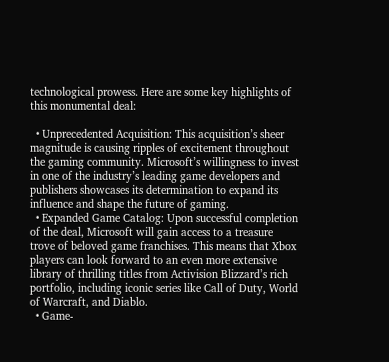technological prowess. Here are some key highlights of this monumental deal:

  • Unprecedented Acquisition: This acquisition’s sheer magnitude is causing ripples of excitement throughout the gaming community. Microsoft’s willingness to invest in one of the industry’s leading game developers and publishers showcases its determination to expand its influence and shape the future of gaming.
  • Expanded Game Catalog: Upon successful completion of the deal, Microsoft will gain access to a treasure trove of beloved game franchises. This means that Xbox players can look forward to an even more extensive library of thrilling titles from Activision Blizzard’s rich portfolio, including iconic series like Call of Duty, World of Warcraft, and Diablo.
  • Game-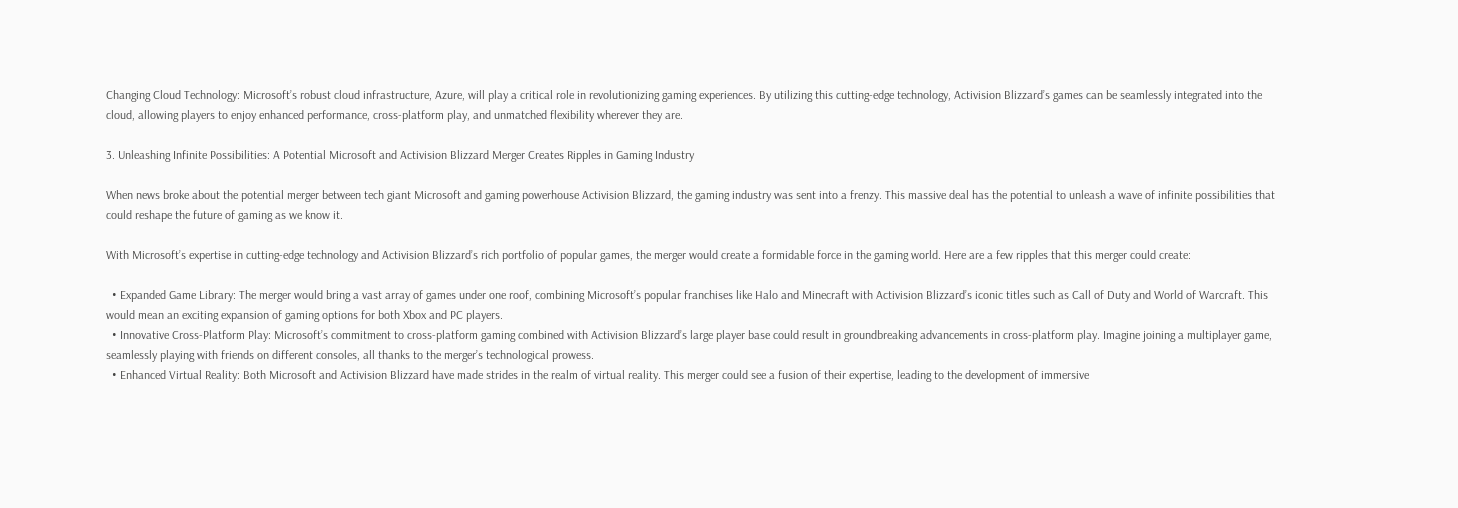Changing Cloud Technology: Microsoft’s robust cloud infrastructure, Azure, will play a critical role in revolutionizing gaming experiences. By utilizing this cutting-edge technology, Activision Blizzard’s games can be seamlessly integrated into the cloud, allowing players to enjoy enhanced performance, cross-platform play, and unmatched flexibility wherever they are.

3. Unleashing Infinite Possibilities: A Potential Microsoft and Activision Blizzard Merger Creates Ripples in Gaming Industry

When news broke about the potential merger between tech giant Microsoft and gaming powerhouse Activision Blizzard, the gaming industry was sent into a frenzy. This massive deal has the potential to unleash a wave of infinite possibilities that could reshape the future of gaming as we know it.

With Microsoft’s expertise in cutting-edge technology and Activision Blizzard’s rich portfolio of popular games, the merger would create a formidable force in the gaming world. Here are a few ripples that this merger could create:

  • Expanded Game Library: The merger would bring a vast array of games under one roof, combining Microsoft’s popular franchises like Halo and Minecraft with Activision Blizzard’s iconic titles such as Call of Duty and World of Warcraft. This would mean an exciting expansion of gaming options for both Xbox and PC players.
  • Innovative Cross-Platform Play: Microsoft’s commitment to cross-platform gaming combined with Activision Blizzard’s large player base could result in groundbreaking advancements in cross-platform play. Imagine joining a multiplayer game, seamlessly playing with friends on different consoles, all thanks to the merger’s technological prowess.
  • Enhanced Virtual Reality: Both Microsoft and Activision Blizzard have made strides in the realm of virtual reality. This merger could see a fusion of their expertise, leading to the development of immersive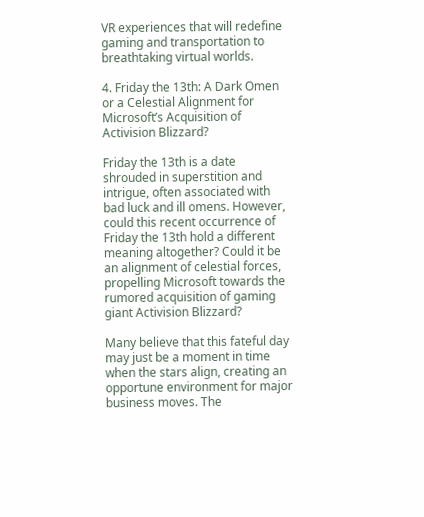VR experiences that will redefine gaming and transportation to breathtaking virtual worlds.

4. Friday the 13th: A Dark Omen or a Celestial Alignment for Microsoft’s Acquisition of Activision Blizzard?

Friday the 13th is a date shrouded in superstition and intrigue, often associated with bad luck and ill omens. However, could this recent occurrence of Friday the 13th hold a different meaning altogether? Could it be an alignment of celestial forces, propelling Microsoft towards the rumored acquisition of gaming giant Activision Blizzard?

Many believe that this fateful day may just be a moment in time when the stars align, creating an opportune environment for major business moves. The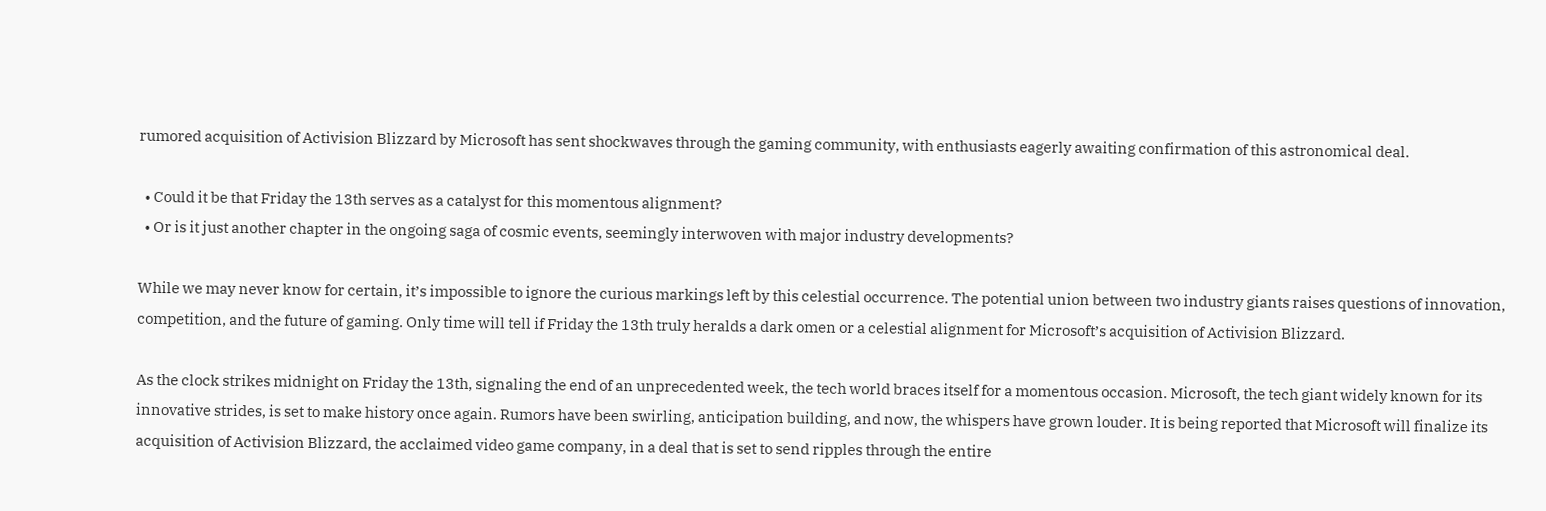rumored acquisition of Activision Blizzard by Microsoft has sent shockwaves through the gaming community, with enthusiasts eagerly awaiting confirmation of this astronomical deal.

  • Could it be that Friday the 13th serves as a catalyst for this momentous alignment?
  • Or is it just another chapter in the ongoing saga of cosmic events, seemingly interwoven with major industry developments?

While we may never know for certain, it’s impossible to ignore the curious markings left by this celestial occurrence. The potential union between two industry giants raises questions of innovation, competition, and the future of gaming. Only time will tell if Friday the 13th truly heralds a dark omen or a celestial alignment for Microsoft’s acquisition of Activision Blizzard.

As the clock strikes midnight on Friday the 13th, signaling the end of an unprecedented week, the tech world braces itself for a momentous occasion. Microsoft, the tech giant widely known for its innovative strides, is set to make history once again. Rumors have been swirling, anticipation building, and now, the whispers have grown louder. It is being reported that Microsoft will finalize its acquisition of Activision Blizzard, the acclaimed video game company, in a deal that is set to send ripples through the entire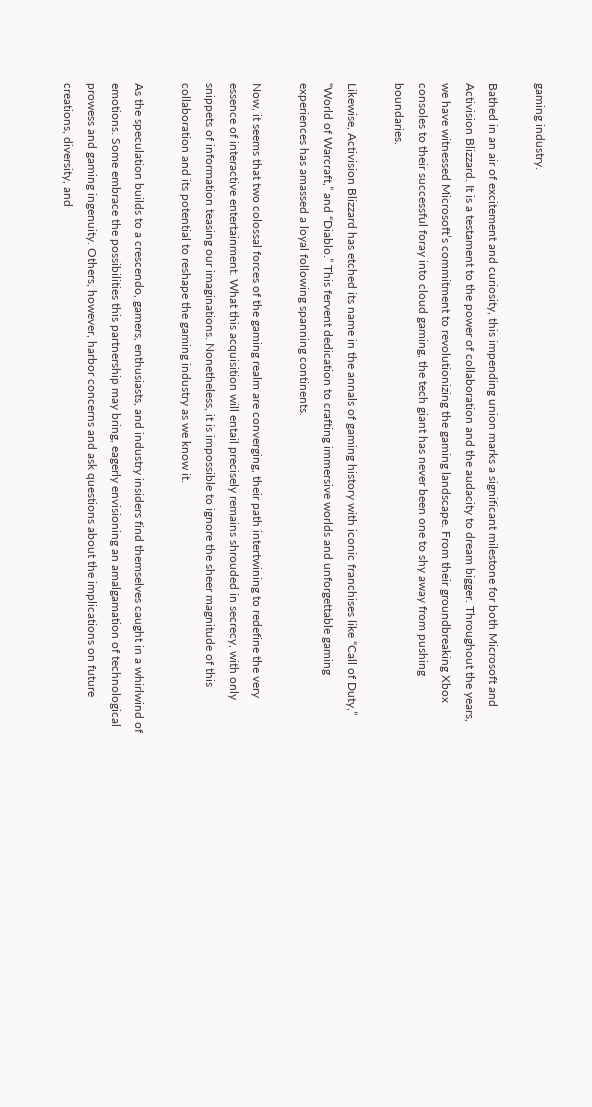gaming industry.

Bathed in an air of excitement and curiosity, this impending union marks a significant milestone for both Microsoft and Activision Blizzard. It is a testament to the power of collaboration and the audacity to dream bigger. Throughout the years, we have witnessed Microsoft’s commitment to revolutionizing the gaming landscape. From their groundbreaking Xbox consoles to their successful foray into cloud gaming, the tech giant has never been one to shy away from pushing boundaries.

Likewise, Activision Blizzard has etched its name in the annals of gaming history with iconic franchises like “Call of Duty,” “World of Warcraft,” and “Diablo.” This fervent dedication to crafting immersive worlds and unforgettable gaming experiences has amassed a loyal following spanning continents.

Now, it seems that two colossal forces of the gaming realm are converging, their path intertwining to redefine the very essence of interactive entertainment. What this acquisition will entail precisely remains shrouded in secrecy, with only snippets of information teasing our imaginations. Nonetheless, it is impossible to ignore the sheer magnitude of this collaboration and its potential to reshape the gaming industry as we know it.

As the speculation builds to a crescendo, gamers, enthusiasts, and industry insiders find themselves caught in a whirlwind of emotions. Some embrace the possibilities this partnership may bring, eagerly envisioning an amalgamation of technological prowess and gaming ingenuity. Others, however, harbor concerns and ask questions about the implications on future creations, diversity, and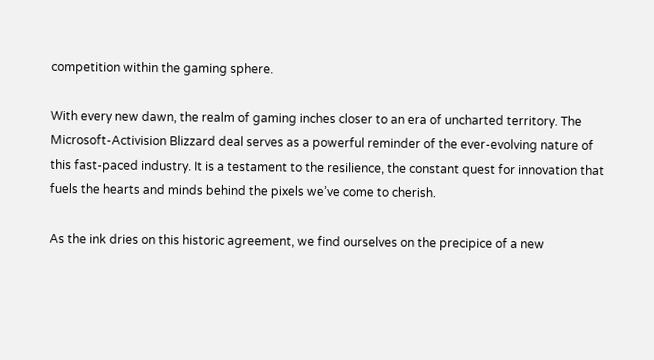competition within the gaming sphere.

With every new dawn, the realm of gaming inches closer to an era of uncharted territory. The Microsoft-Activision Blizzard deal serves as a powerful reminder of the ever-evolving nature of this fast-paced industry. It is a testament to the resilience, the constant quest for innovation that fuels the hearts and minds behind the pixels we’ve come to cherish.

As the ink dries on this historic agreement, we find ourselves on the precipice of a new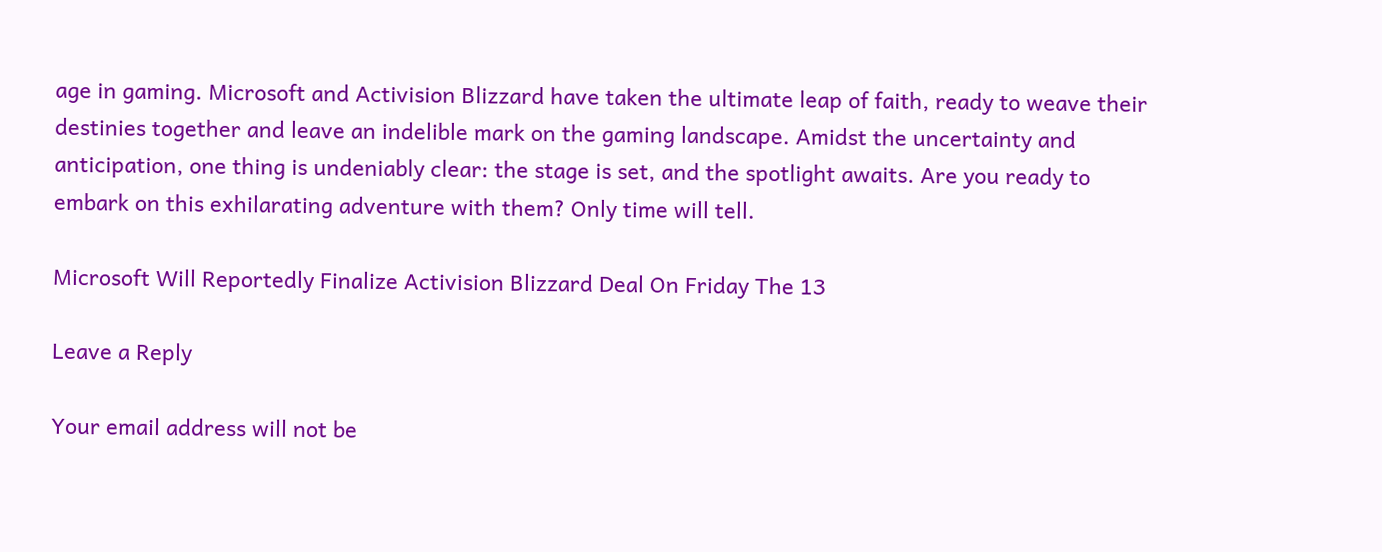age in gaming. Microsoft and Activision Blizzard have taken the ultimate leap of faith, ready to weave their destinies together and leave an indelible mark on the gaming landscape. Amidst the uncertainty and anticipation, one thing is undeniably clear: the stage is set, and the spotlight awaits. Are you ready to embark on this exhilarating adventure with them? Only time will tell.

Microsoft Will Reportedly Finalize Activision Blizzard Deal On Friday The 13

Leave a Reply

Your email address will not be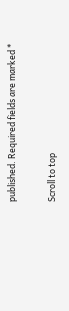published. Required fields are marked *

Scroll to top